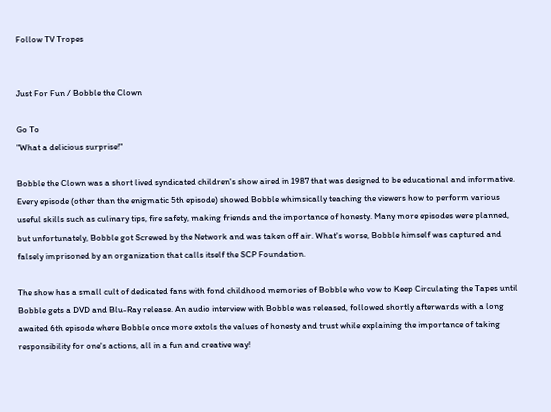Follow TV Tropes


Just For Fun / Bobble the Clown

Go To
"What a delicious surprise!"

Bobble the Clown was a short lived syndicated children's show aired in 1987 that was designed to be educational and informative. Every episode (other than the enigmatic 5th episode) showed Bobble whimsically teaching the viewers how to perform various useful skills such as culinary tips, fire safety, making friends and the importance of honesty. Many more episodes were planned, but unfortunately, Bobble got Screwed by the Network and was taken off air. What's worse, Bobble himself was captured and falsely imprisoned by an organization that calls itself the SCP Foundation.

The show has a small cult of dedicated fans with fond childhood memories of Bobble who vow to Keep Circulating the Tapes until Bobble gets a DVD and Blu-Ray release. An audio interview with Bobble was released, followed shortly afterwards with a long awaited 6th episode where Bobble once more extols the values of honesty and trust while explaining the importance of taking responsibility for one's actions, all in a fun and creative way!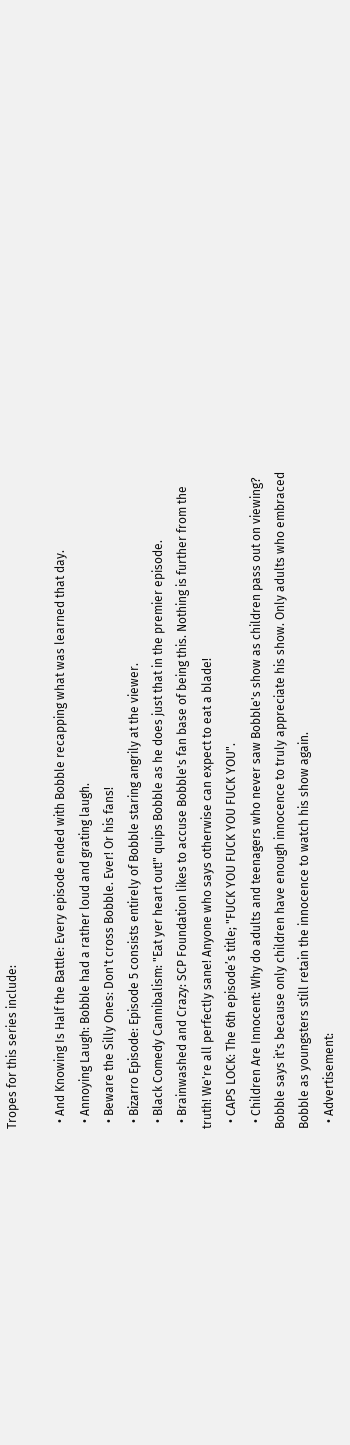Tropes for this series include:

  • And Knowing Is Half the Battle: Every episode ended with Bobble recapping what was learned that day.
  • Annoying Laugh: Bobble had a rather loud and grating laugh.
  • Beware the Silly Ones: Don't cross Bobble. Ever! Or his fans!
  • Bizarro Episode: Episode 5 consists entirely of Bobble staring angrily at the viewer.
  • Black Comedy Cannibalism: "Eat yer heart out!" quips Bobble as he does just that in the premier episode.
  • Brainwashed and Crazy: SCP Foundation likes to accuse Bobble's fan base of being this. Nothing is further from the truth! We're all perfectly sane! Anyone who says otherwise can expect to eat a blade!
  • CAPS LOCK: The 6th episode’s title; "FUCK YOU FUCK YOU FUCK YOU".
  • Children Are Innocent: Why do adults and teenagers who never saw Bobble's show as children pass out on viewing? Bobble says it's because only children have enough innocence to truly appreciate his show. Only adults who embraced Bobble as youngsters still retain the innocence to watch his show again.
  • Advertisement: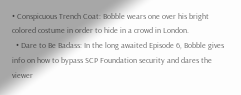• Conspicuous Trench Coat: Bobble wears one over his bright colored costume in order to hide in a crowd in London.
  • Dare to Be Badass: In the long awaited Episode 6, Bobble gives info on how to bypass SCP Foundation security and dares the viewer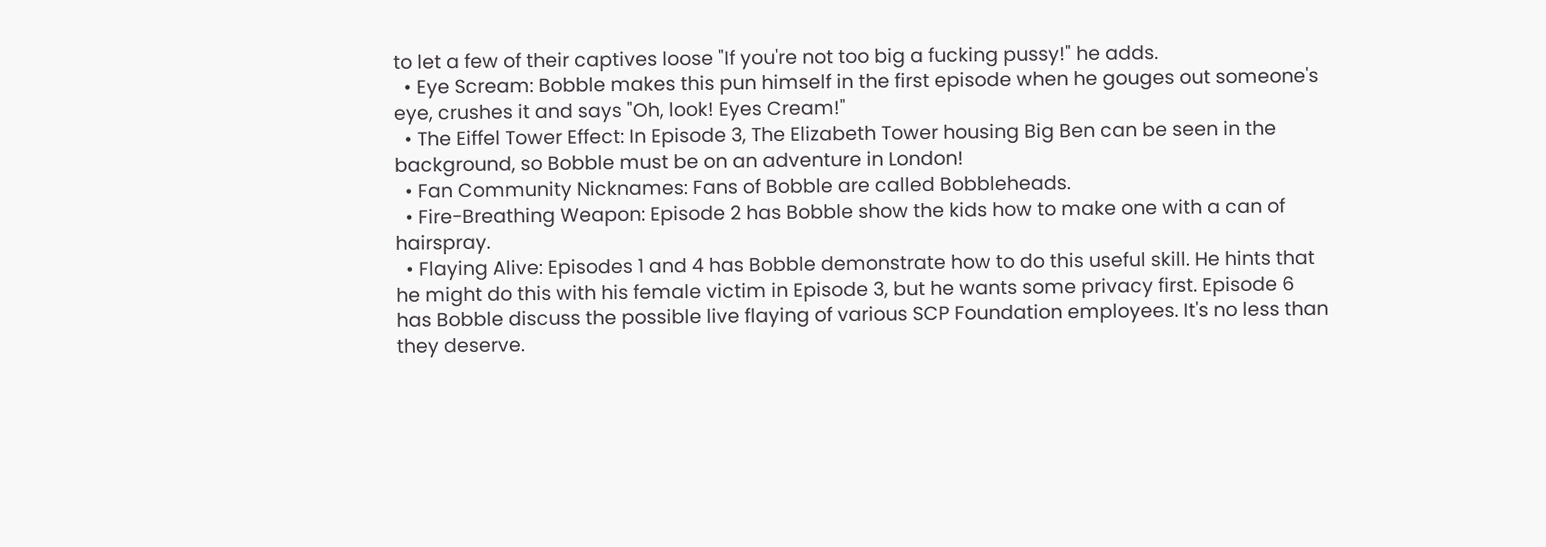to let a few of their captives loose "If you're not too big a fucking pussy!" he adds.
  • Eye Scream: Bobble makes this pun himself in the first episode when he gouges out someone's eye, crushes it and says "Oh, look! Eyes Cream!"
  • The Eiffel Tower Effect: In Episode 3, The Elizabeth Tower housing Big Ben can be seen in the background, so Bobble must be on an adventure in London!
  • Fan Community Nicknames: Fans of Bobble are called Bobbleheads.
  • Fire-Breathing Weapon: Episode 2 has Bobble show the kids how to make one with a can of hairspray.
  • Flaying Alive: Episodes 1 and 4 has Bobble demonstrate how to do this useful skill. He hints that he might do this with his female victim in Episode 3, but he wants some privacy first. Episode 6 has Bobble discuss the possible live flaying of various SCP Foundation employees. It's no less than they deserve.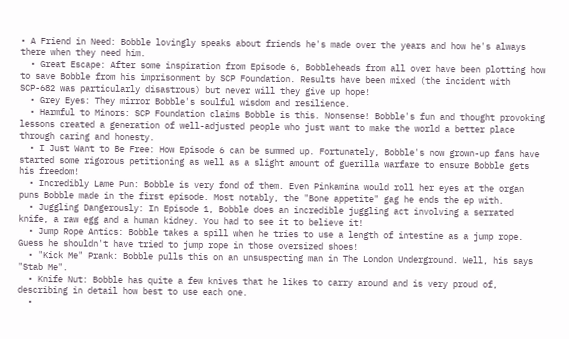• A Friend in Need: Bobble lovingly speaks about friends he's made over the years and how he's always there when they need him.
  • Great Escape: After some inspiration from Episode 6, Bobbleheads from all over have been plotting how to save Bobble from his imprisonment by SCP Foundation. Results have been mixed (the incident with SCP-682 was particularly disastrous) but never will they give up hope!
  • Grey Eyes: They mirror Bobble's soulful wisdom and resilience.
  • Harmful to Minors: SCP Foundation claims Bobble is this. Nonsense! Bobble's fun and thought provoking lessons created a generation of well-adjusted people who just want to make the world a better place through caring and honesty.
  • I Just Want to Be Free: How Episode 6 can be summed up. Fortunately, Bobble's now grown-up fans have started some rigorous petitioning as well as a slight amount of guerilla warfare to ensure Bobble gets his freedom!
  • Incredibly Lame Pun: Bobble is very fond of them. Even Pinkamina would roll her eyes at the organ puns Bobble made in the first episode. Most notably, the "Bone appetite" gag he ends the ep with.
  • Juggling Dangerously: In Episode 1, Bobble does an incredible juggling act involving a serrated knife, a raw egg and a human kidney. You had to see it to believe it!
  • Jump Rope Antics: Bobble takes a spill when he tries to use a length of intestine as a jump rope. Guess he shouldn't have tried to jump rope in those oversized shoes!
  • "Kick Me" Prank: Bobble pulls this on an unsuspecting man in The London Underground. Well, his says "Stab Me".
  • Knife Nut: Bobble has quite a few knives that he likes to carry around and is very proud of, describing in detail how best to use each one.
  •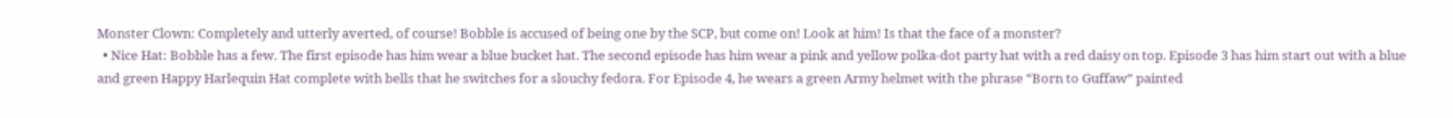Monster Clown: Completely and utterly averted, of course! Bobble is accused of being one by the SCP, but come on! Look at him! Is that the face of a monster?
  • Nice Hat: Bobble has a few. The first episode has him wear a blue bucket hat. The second episode has him wear a pink and yellow polka-dot party hat with a red daisy on top. Episode 3 has him start out with a blue and green Happy Harlequin Hat complete with bells that he switches for a slouchy fedora. For Episode 4, he wears a green Army helmet with the phrase “Born to Guffaw” painted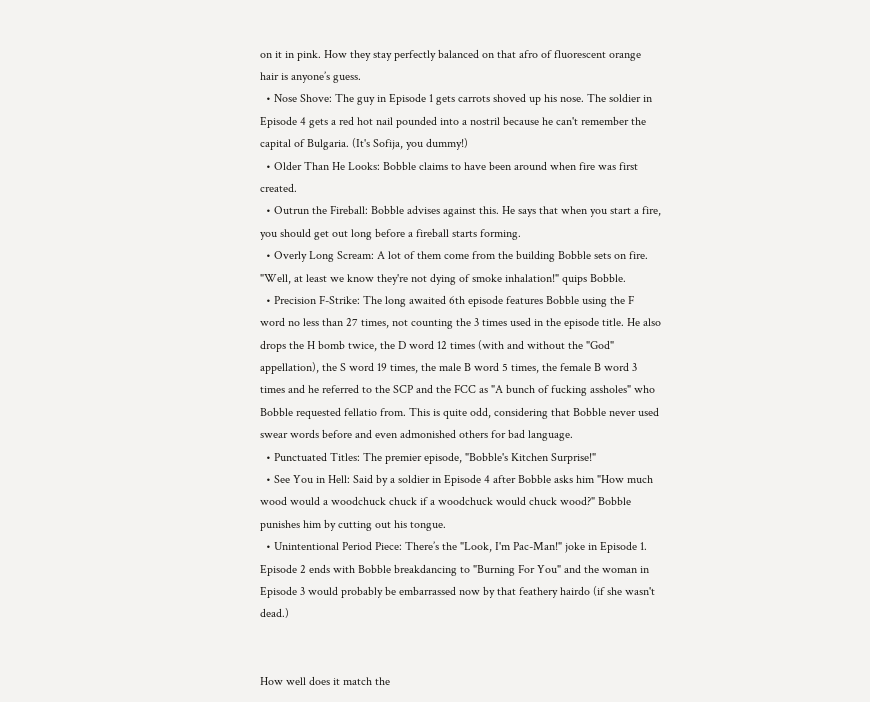on it in pink. How they stay perfectly balanced on that afro of fluorescent orange hair is anyone’s guess.
  • Nose Shove: The guy in Episode 1 gets carrots shoved up his nose. The soldier in Episode 4 gets a red hot nail pounded into a nostril because he can't remember the capital of Bulgaria. (It's Sofija, you dummy!)
  • Older Than He Looks: Bobble claims to have been around when fire was first created.
  • Outrun the Fireball: Bobble advises against this. He says that when you start a fire, you should get out long before a fireball starts forming.
  • Overly Long Scream: A lot of them come from the building Bobble sets on fire. "Well, at least we know they're not dying of smoke inhalation!" quips Bobble.
  • Precision F-Strike: The long awaited 6th episode features Bobble using the F word no less than 27 times, not counting the 3 times used in the episode title. He also drops the H bomb twice, the D word 12 times (with and without the "God" appellation), the S word 19 times, the male B word 5 times, the female B word 3 times and he referred to the SCP and the FCC as "A bunch of fucking assholes" who Bobble requested fellatio from. This is quite odd, considering that Bobble never used swear words before and even admonished others for bad language.
  • Punctuated Titles: The premier episode, "Bobble's Kitchen Surprise!"
  • See You in Hell: Said by a soldier in Episode 4 after Bobble asks him "How much wood would a woodchuck chuck if a woodchuck would chuck wood?" Bobble punishes him by cutting out his tongue.
  • Unintentional Period Piece: There’s the "Look, I'm Pac-Man!" joke in Episode 1. Episode 2 ends with Bobble breakdancing to "Burning For You" and the woman in Episode 3 would probably be embarrassed now by that feathery hairdo (if she wasn't dead.)


How well does it match the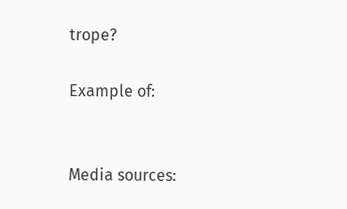trope?

Example of:


Media sources: